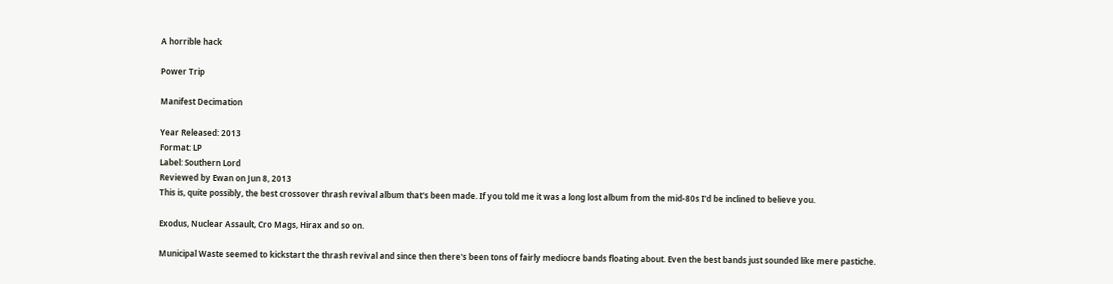A horrible hack

Power Trip

Manifest Decimation

Year Released: 2013
Format: LP
Label: Southern Lord
Reviewed by Ewan on Jun 8, 2013
This is, quite possibly, the best crossover thrash revival album that's been made. If you told me it was a long lost album from the mid-80s I'd be inclined to believe you.

Exodus, Nuclear Assault, Cro Mags, Hirax and so on.

Municipal Waste seemed to kickstart the thrash revival and since then there's been tons of fairly mediocre bands floating about. Even the best bands just sounded like mere pastiche.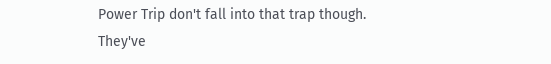Power Trip don't fall into that trap though. They've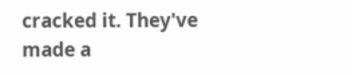cracked it. They've made a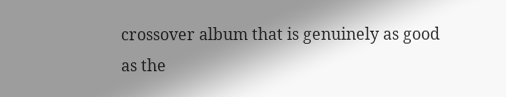crossover album that is genuinely as good as the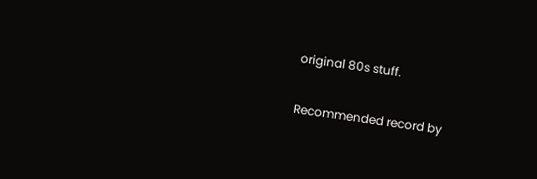original 80s stuff.

Recommended record by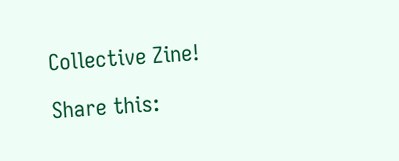Collective Zine!

Share this: